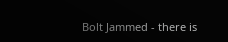Bolt Jammed - there is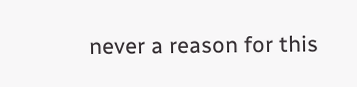never a reason for this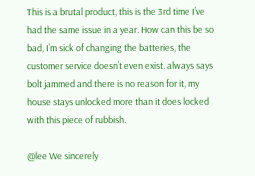This is a brutal product, this is the 3rd time I’ve had the same issue in a year. How can this be so bad, I’m sick of changing the batteries, the customer service doesn’t even exist. always says bolt jammed and there is no reason for it, my house stays unlocked more than it does locked with this piece of rubbish.

@lee We sincerely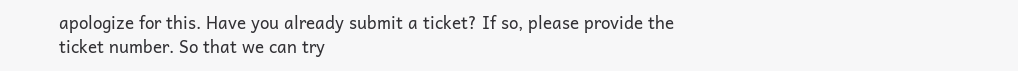apologize for this. Have you already submit a ticket? If so, please provide the ticket number. So that we can try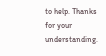to help. Thanks for your understanding.